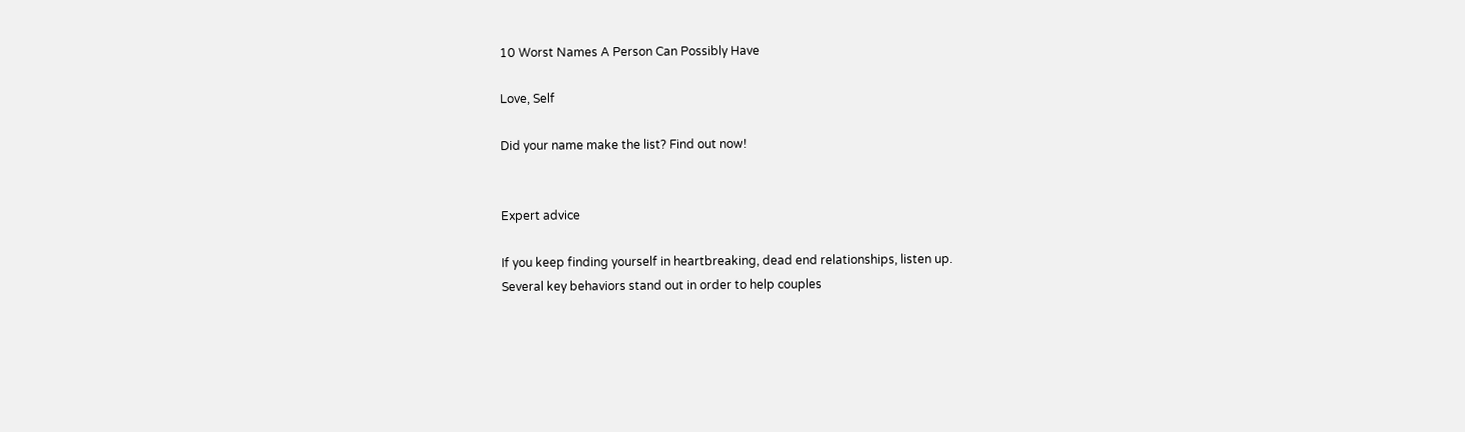10 Worst Names A Person Can Possibly Have

Love, Self

Did your name make the list? Find out now!


Expert advice

If you keep finding yourself in heartbreaking, dead end relationships, listen up.
Several key behaviors stand out in order to help couples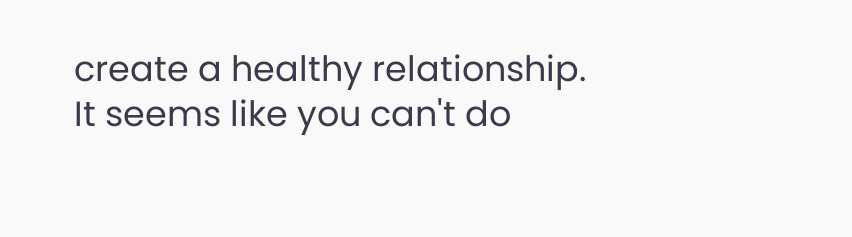create a healthy relationship.
It seems like you can't do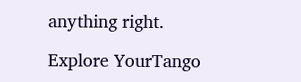anything right.

Explore YourTango